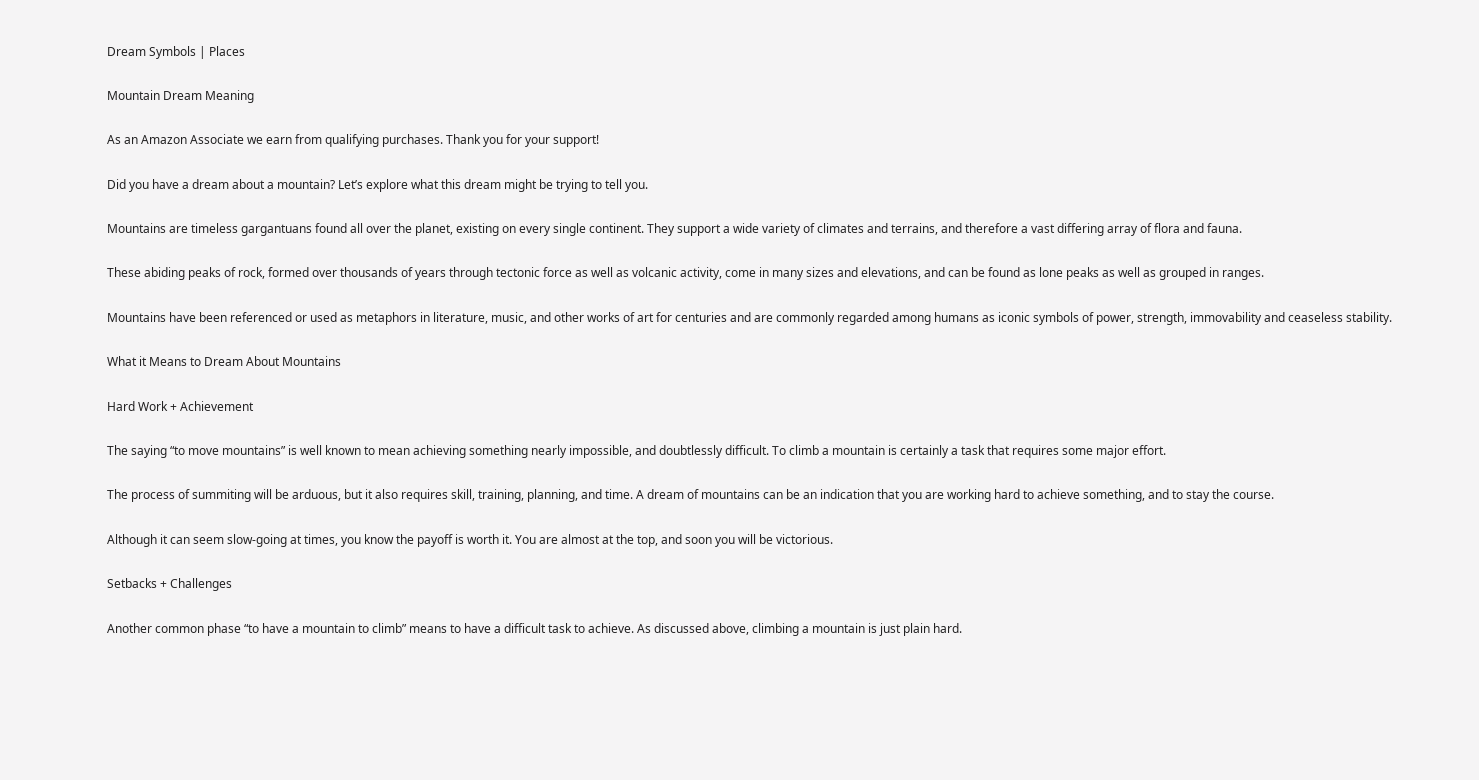Dream Symbols | Places

Mountain Dream Meaning

As an Amazon Associate we earn from qualifying purchases. Thank you for your support!

Did you have a dream about a mountain? Let’s explore what this dream might be trying to tell you.

Mountains are timeless gargantuans found all over the planet, existing on every single continent. They support a wide variety of climates and terrains, and therefore a vast differing array of flora and fauna.

These abiding peaks of rock, formed over thousands of years through tectonic force as well as volcanic activity, come in many sizes and elevations, and can be found as lone peaks as well as grouped in ranges.

Mountains have been referenced or used as metaphors in literature, music, and other works of art for centuries and are commonly regarded among humans as iconic symbols of power, strength, immovability and ceaseless stability.

What it Means to Dream About Mountains

Hard Work + Achievement

The saying “to move mountains” is well known to mean achieving something nearly impossible, and doubtlessly difficult. To climb a mountain is certainly a task that requires some major effort.

The process of summiting will be arduous, but it also requires skill, training, planning, and time. A dream of mountains can be an indication that you are working hard to achieve something, and to stay the course.

Although it can seem slow-going at times, you know the payoff is worth it. You are almost at the top, and soon you will be victorious.

Setbacks + Challenges

Another common phase “to have a mountain to climb” means to have a difficult task to achieve. As discussed above, climbing a mountain is just plain hard.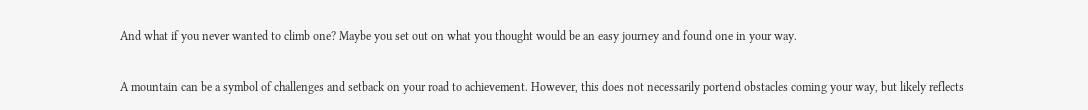And what if you never wanted to climb one? Maybe you set out on what you thought would be an easy journey and found one in your way.

A mountain can be a symbol of challenges and setback on your road to achievement. However, this does not necessarily portend obstacles coming your way, but likely reflects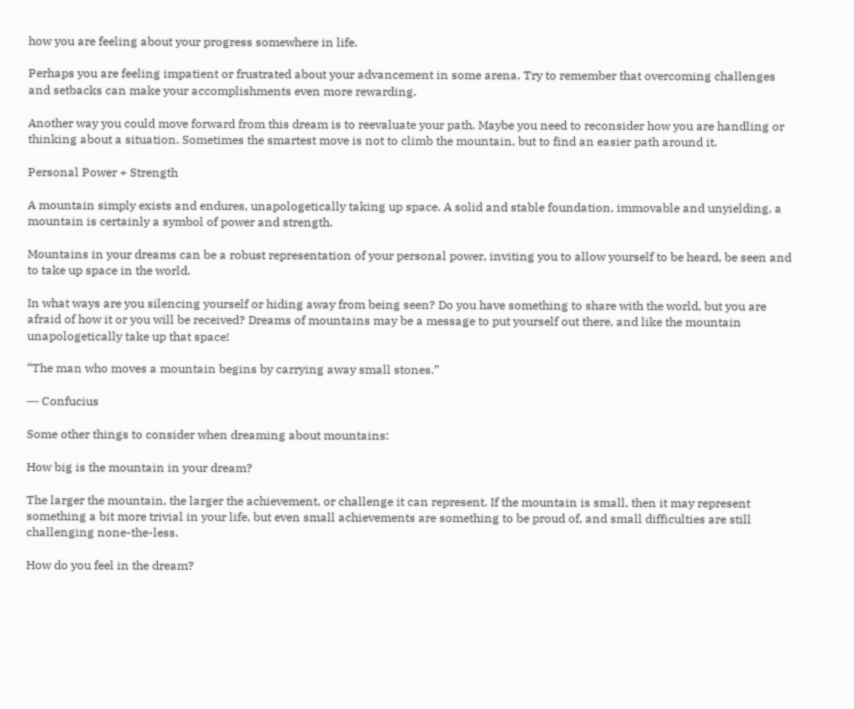how you are feeling about your progress somewhere in life.

Perhaps you are feeling impatient or frustrated about your advancement in some arena. Try to remember that overcoming challenges and setbacks can make your accomplishments even more rewarding.

Another way you could move forward from this dream is to reevaluate your path. Maybe you need to reconsider how you are handling or thinking about a situation. Sometimes the smartest move is not to climb the mountain, but to find an easier path around it.

Personal Power + Strength

A mountain simply exists and endures, unapologetically taking up space. A solid and stable foundation, immovable and unyielding, a mountain is certainly a symbol of power and strength.

Mountains in your dreams can be a robust representation of your personal power, inviting you to allow yourself to be heard, be seen and to take up space in the world.

In what ways are you silencing yourself or hiding away from being seen? Do you have something to share with the world, but you are afraid of how it or you will be received? Dreams of mountains may be a message to put yourself out there, and like the mountain unapologetically take up that space!

“The man who moves a mountain begins by carrying away small stones.”

― Confucius

Some other things to consider when dreaming about mountains:

How big is the mountain in your dream?

The larger the mountain, the larger the achievement, or challenge it can represent. If the mountain is small, then it may represent something a bit more trivial in your life, but even small achievements are something to be proud of, and small difficulties are still challenging none-the-less.

How do you feel in the dream?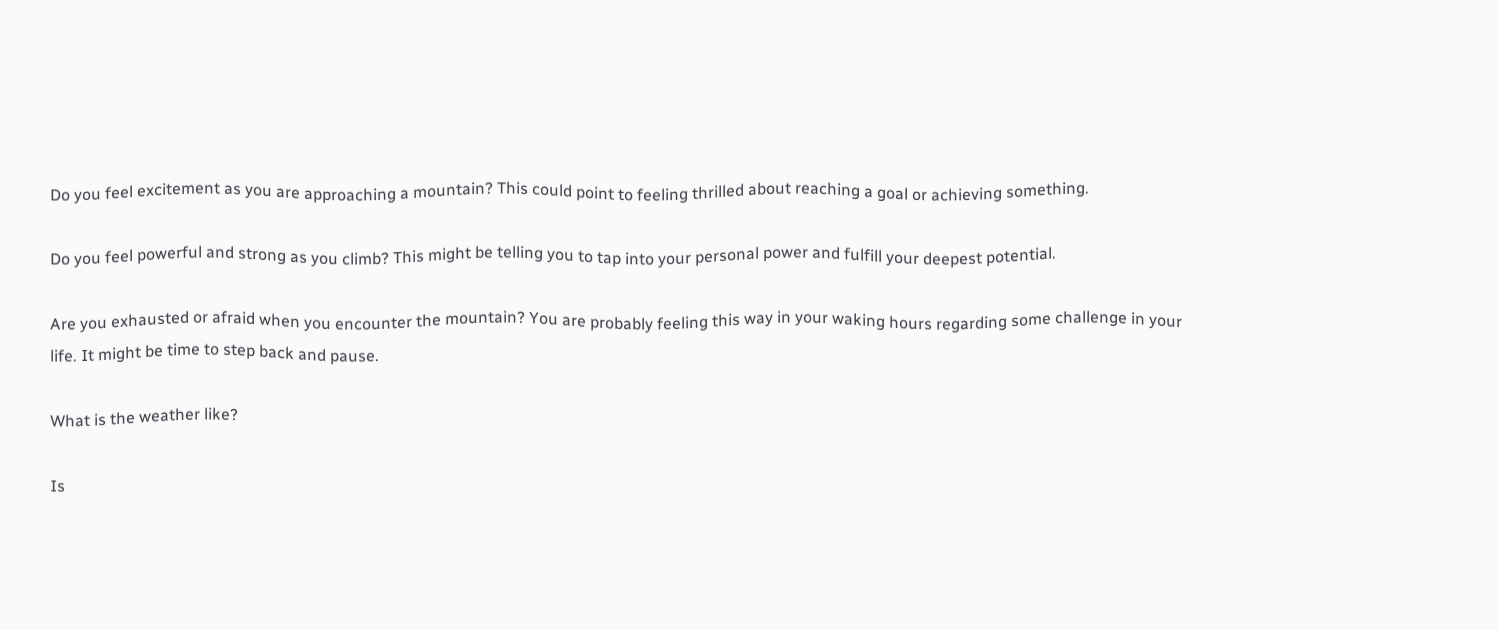Do you feel excitement as you are approaching a mountain? This could point to feeling thrilled about reaching a goal or achieving something.

Do you feel powerful and strong as you climb? This might be telling you to tap into your personal power and fulfill your deepest potential.

Are you exhausted or afraid when you encounter the mountain? You are probably feeling this way in your waking hours regarding some challenge in your life. It might be time to step back and pause.

What is the weather like?

Is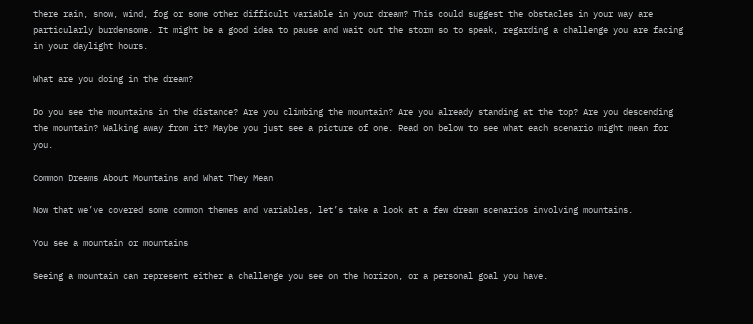there rain, snow, wind, fog or some other difficult variable in your dream? This could suggest the obstacles in your way are particularly burdensome. It might be a good idea to pause and wait out the storm so to speak, regarding a challenge you are facing in your daylight hours.

What are you doing in the dream?

Do you see the mountains in the distance? Are you climbing the mountain? Are you already standing at the top? Are you descending the mountain? Walking away from it? Maybe you just see a picture of one. Read on below to see what each scenario might mean for you.

Common Dreams About Mountains and What They Mean

Now that we’ve covered some common themes and variables, let’s take a look at a few dream scenarios involving mountains.

You see a mountain or mountains

Seeing a mountain can represent either a challenge you see on the horizon, or a personal goal you have.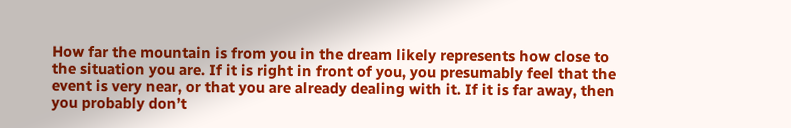How far the mountain is from you in the dream likely represents how close to the situation you are. If it is right in front of you, you presumably feel that the event is very near, or that you are already dealing with it. If it is far away, then you probably don’t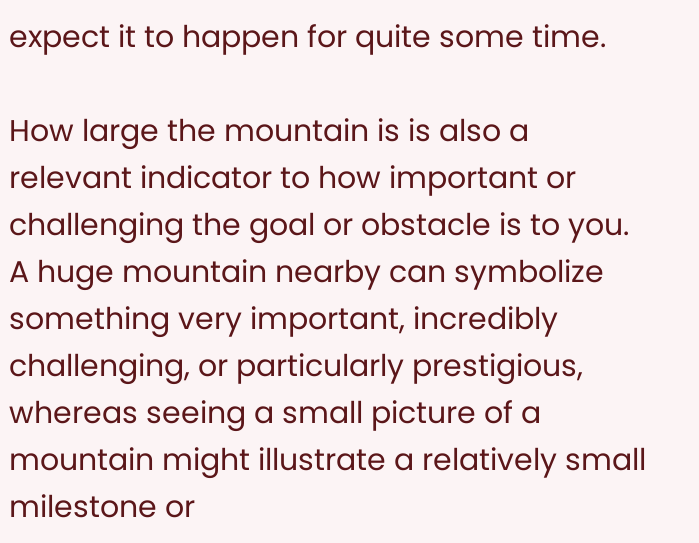expect it to happen for quite some time.

How large the mountain is is also a relevant indicator to how important or challenging the goal or obstacle is to you. A huge mountain nearby can symbolize something very important, incredibly challenging, or particularly prestigious, whereas seeing a small picture of a mountain might illustrate a relatively small milestone or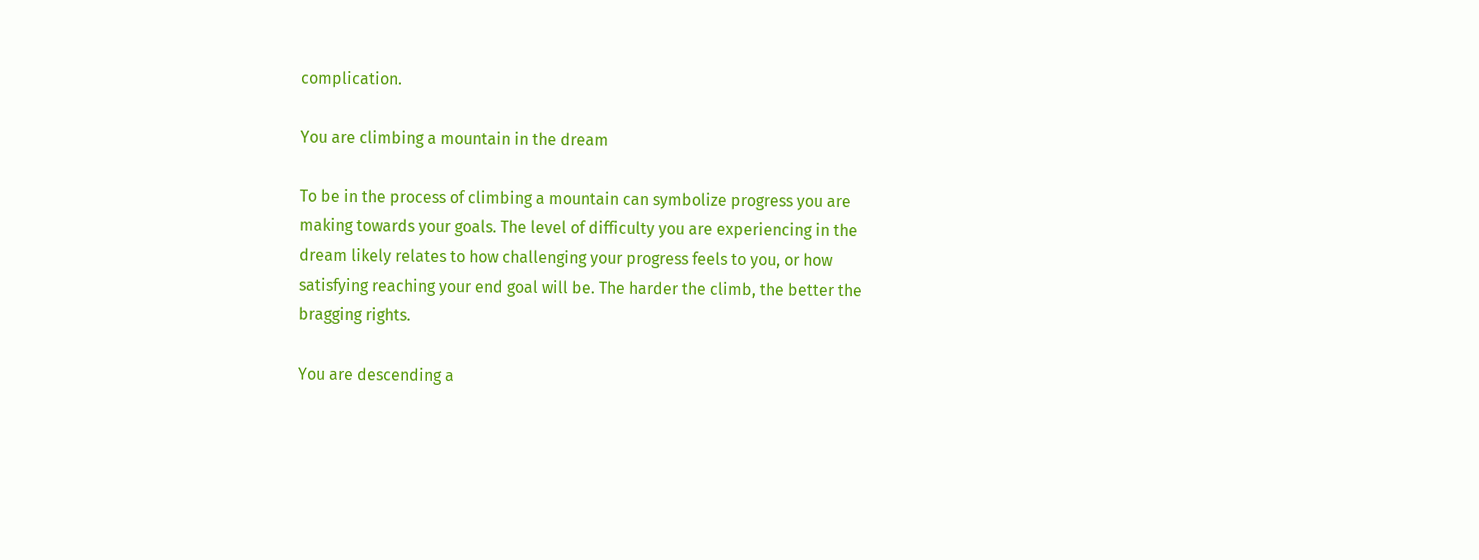complication.

You are climbing a mountain in the dream

To be in the process of climbing a mountain can symbolize progress you are making towards your goals. The level of difficulty you are experiencing in the dream likely relates to how challenging your progress feels to you, or how satisfying reaching your end goal will be. The harder the climb, the better the bragging rights.

You are descending a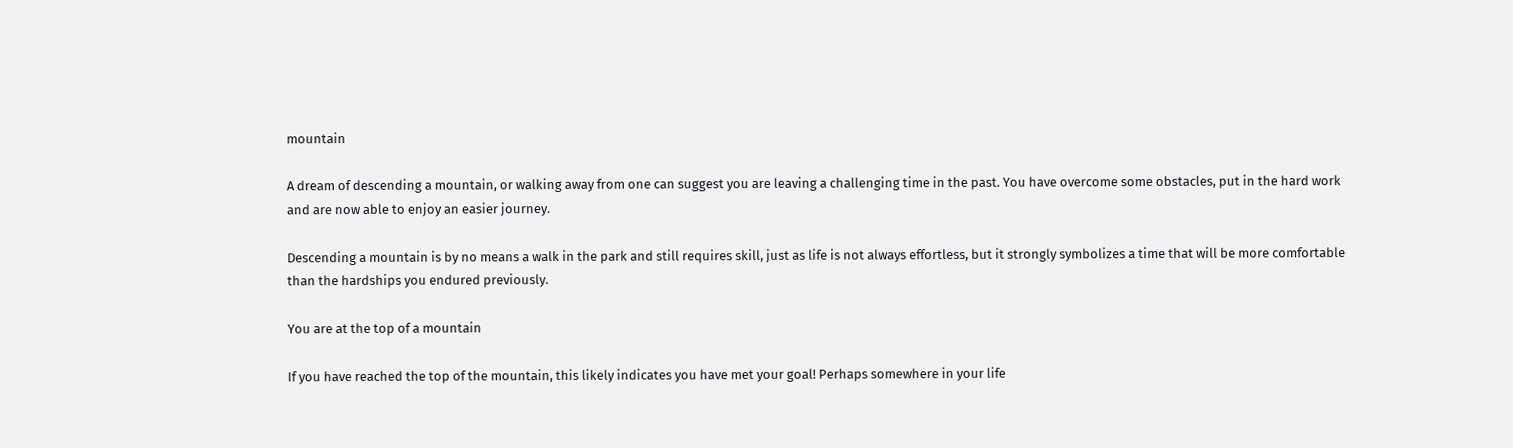mountain

A dream of descending a mountain, or walking away from one can suggest you are leaving a challenging time in the past. You have overcome some obstacles, put in the hard work and are now able to enjoy an easier journey.

Descending a mountain is by no means a walk in the park and still requires skill, just as life is not always effortless, but it strongly symbolizes a time that will be more comfortable than the hardships you endured previously.

You are at the top of a mountain

If you have reached the top of the mountain, this likely indicates you have met your goal! Perhaps somewhere in your life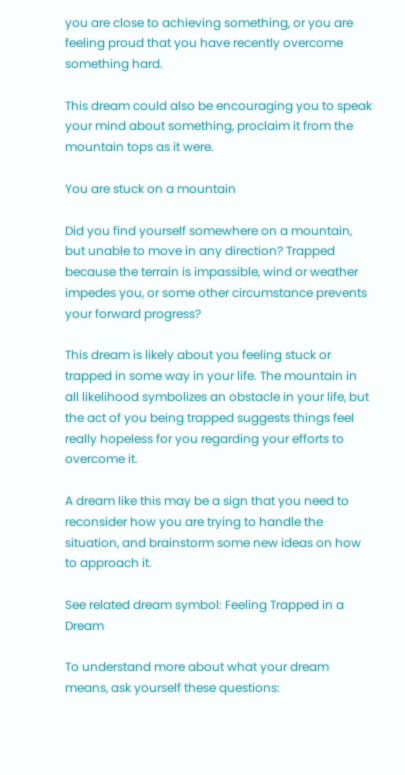you are close to achieving something, or you are feeling proud that you have recently overcome something hard.

This dream could also be encouraging you to speak your mind about something, proclaim it from the mountain tops as it were.

You are stuck on a mountain

Did you find yourself somewhere on a mountain, but unable to move in any direction? Trapped because the terrain is impassible, wind or weather impedes you, or some other circumstance prevents your forward progress?

This dream is likely about you feeling stuck or trapped in some way in your life. The mountain in all likelihood symbolizes an obstacle in your life, but the act of you being trapped suggests things feel really hopeless for you regarding your efforts to overcome it.

A dream like this may be a sign that you need to reconsider how you are trying to handle the situation, and brainstorm some new ideas on how to approach it.

See related dream symbol: Feeling Trapped in a Dream

To understand more about what your dream means, ask yourself these questions: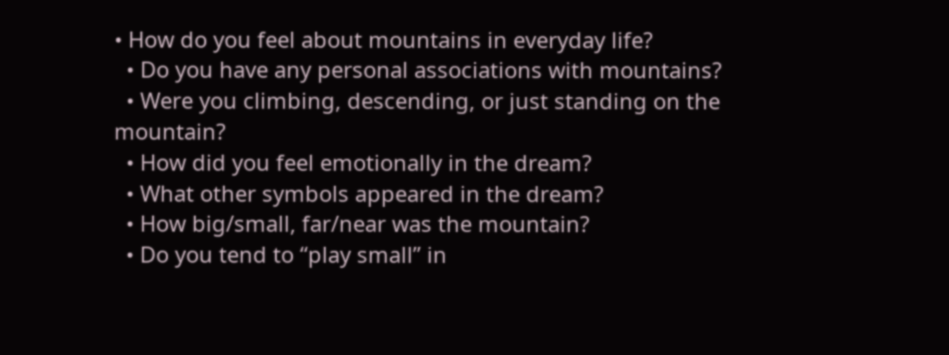• How do you feel about mountains in everyday life?
  • Do you have any personal associations with mountains?
  • Were you climbing, descending, or just standing on the mountain?
  • How did you feel emotionally in the dream?
  • What other symbols appeared in the dream?
  • How big/small, far/near was the mountain?
  • Do you tend to “play small” in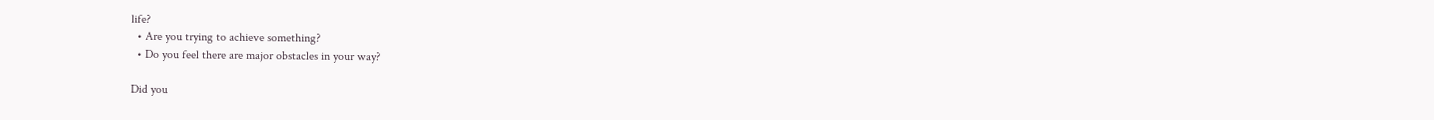life?
  • Are you trying to achieve something?
  • Do you feel there are major obstacles in your way?

Did you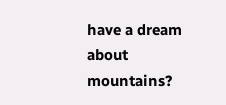have a dream about mountains?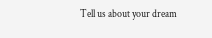Tell us about your dream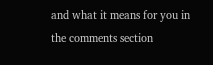and what it means for you in the comments section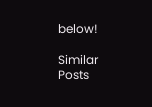below!

Similar Posts